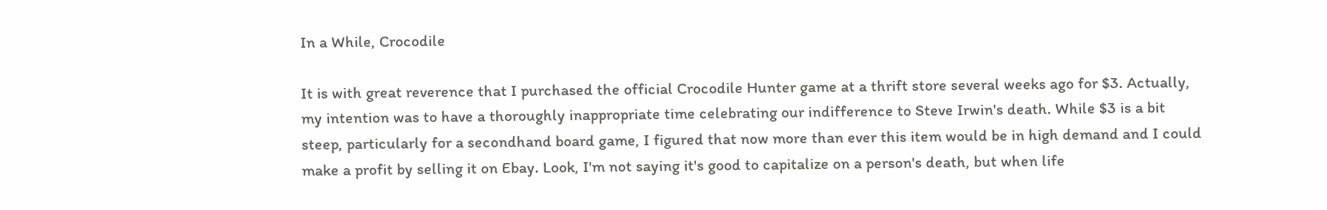In a While, Crocodile

It is with great reverence that I purchased the official Crocodile Hunter game at a thrift store several weeks ago for $3. Actually, my intention was to have a thoroughly inappropriate time celebrating our indifference to Steve Irwin's death. While $3 is a bit steep, particularly for a secondhand board game, I figured that now more than ever this item would be in high demand and I could make a profit by selling it on Ebay. Look, I'm not saying it's good to capitalize on a person's death, but when life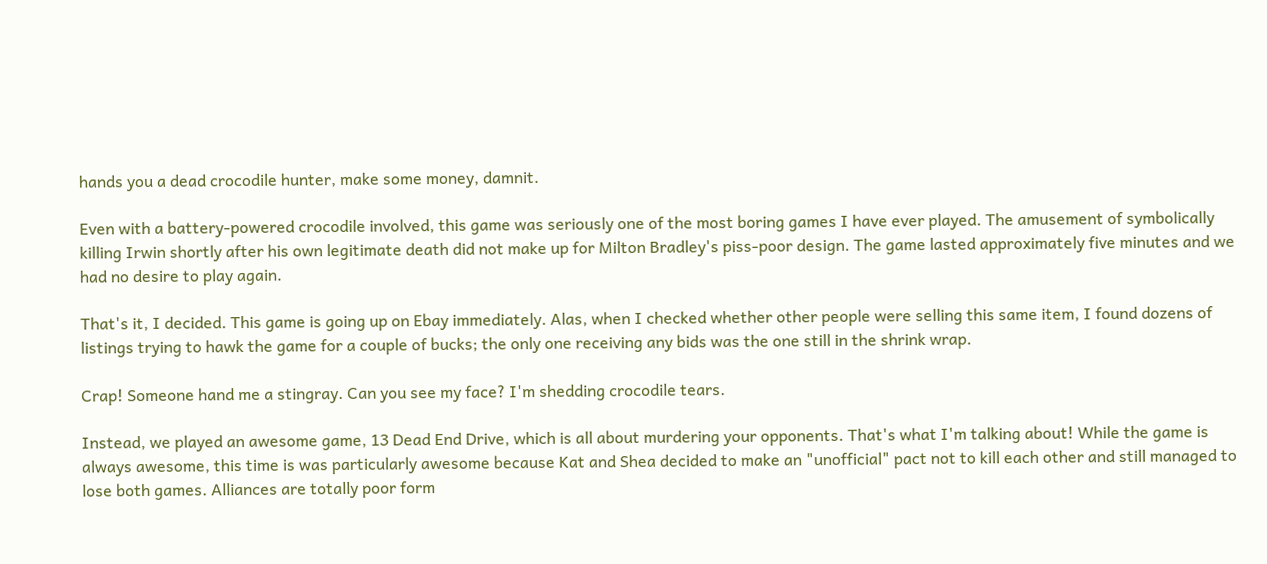hands you a dead crocodile hunter, make some money, damnit.

Even with a battery-powered crocodile involved, this game was seriously one of the most boring games I have ever played. The amusement of symbolically killing Irwin shortly after his own legitimate death did not make up for Milton Bradley's piss-poor design. The game lasted approximately five minutes and we had no desire to play again.

That's it, I decided. This game is going up on Ebay immediately. Alas, when I checked whether other people were selling this same item, I found dozens of listings trying to hawk the game for a couple of bucks; the only one receiving any bids was the one still in the shrink wrap.

Crap! Someone hand me a stingray. Can you see my face? I'm shedding crocodile tears.

Instead, we played an awesome game, 13 Dead End Drive, which is all about murdering your opponents. That's what I'm talking about! While the game is always awesome, this time is was particularly awesome because Kat and Shea decided to make an "unofficial" pact not to kill each other and still managed to lose both games. Alliances are totally poor form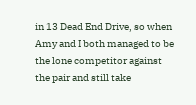in 13 Dead End Drive, so when Amy and I both managed to be the lone competitor against the pair and still take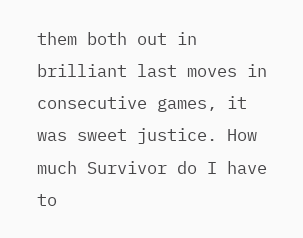them both out in brilliant last moves in consecutive games, it was sweet justice. How much Survivor do I have to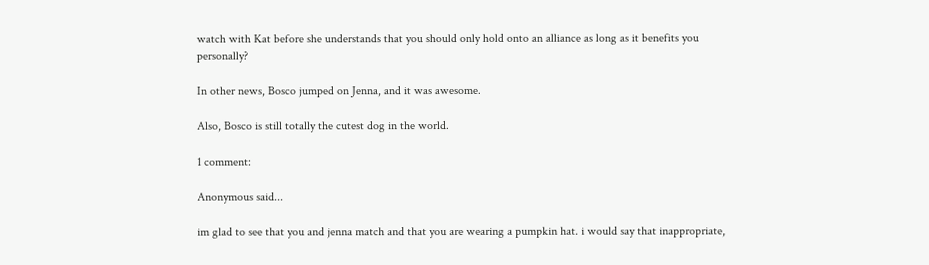watch with Kat before she understands that you should only hold onto an alliance as long as it benefits you personally?

In other news, Bosco jumped on Jenna, and it was awesome.

Also, Bosco is still totally the cutest dog in the world.

1 comment:

Anonymous said...

im glad to see that you and jenna match and that you are wearing a pumpkin hat. i would say that inappropriate,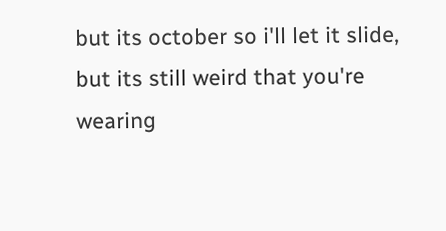but its october so i'll let it slide, but its still weird that you're wearing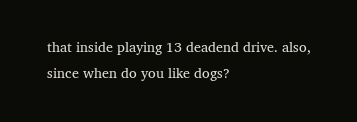that inside playing 13 deadend drive. also, since when do you like dogs?